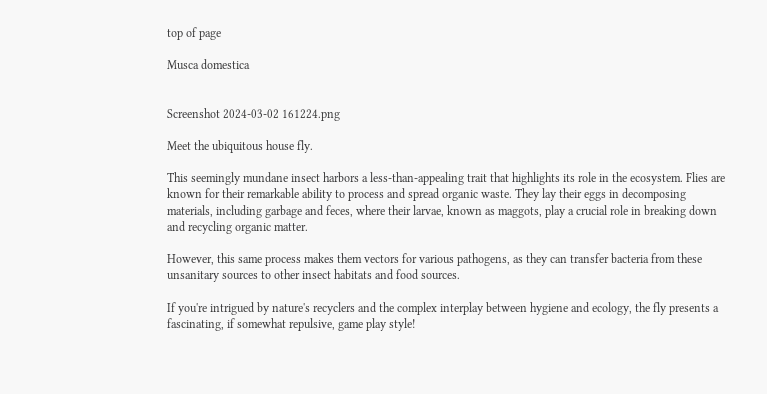top of page

Musca domestica


Screenshot 2024-03-02 161224.png

Meet the ubiquitous house fly.

This seemingly mundane insect harbors a less-than-appealing trait that highlights its role in the ecosystem. Flies are known for their remarkable ability to process and spread organic waste. They lay their eggs in decomposing materials, including garbage and feces, where their larvae, known as maggots, play a crucial role in breaking down and recycling organic matter.

However, this same process makes them vectors for various pathogens, as they can transfer bacteria from these unsanitary sources to other insect habitats and food sources.

If you're intrigued by nature's recyclers and the complex interplay between hygiene and ecology, the fly presents a fascinating, if somewhat repulsive, game play style!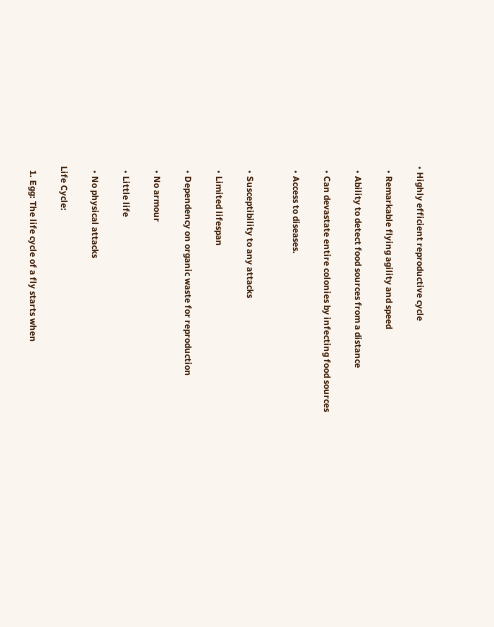• Highly efficient reproductive cycle

  • Remarkable flying agility and speed

  • Ability to detect food sources from a distance

  • Can devastate entire colonies by infecting food sources

  • Access to diseases.


  • Susceptibility to any attacks

  • Limited lifespan

  • Dependency on organic waste for reproduction

  • No armour

  • Little life

  • No physical attacks

Life Cycle:

  1. Egg: The life cycle of a fly starts when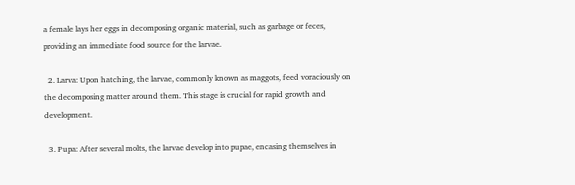a female lays her eggs in decomposing organic material, such as garbage or feces, providing an immediate food source for the larvae.

  2. Larva: Upon hatching, the larvae, commonly known as maggots, feed voraciously on the decomposing matter around them. This stage is crucial for rapid growth and development.

  3. Pupa: After several molts, the larvae develop into pupae, encasing themselves in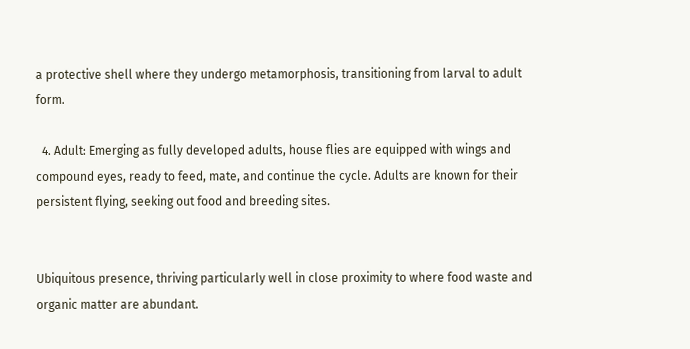a protective shell where they undergo metamorphosis, transitioning from larval to adult form.

  4. Adult: Emerging as fully developed adults, house flies are equipped with wings and compound eyes, ready to feed, mate, and continue the cycle. Adults are known for their persistent flying, seeking out food and breeding sites.


Ubiquitous presence, thriving particularly well in close proximity to where food waste and organic matter are abundant.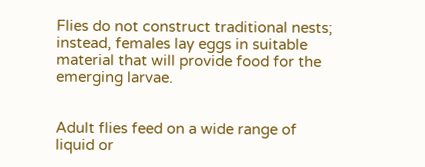Flies do not construct traditional nests; instead, females lay eggs in suitable material that will provide food for the emerging larvae.


Adult flies feed on a wide range of liquid or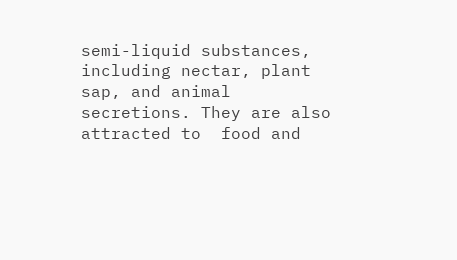semi-liquid substances, including nectar, plant sap, and animal secretions. They are also attracted to  food and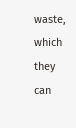waste, which they can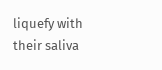liquefy with their saliva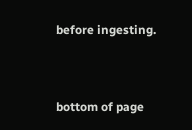before ingesting.


bottom of page